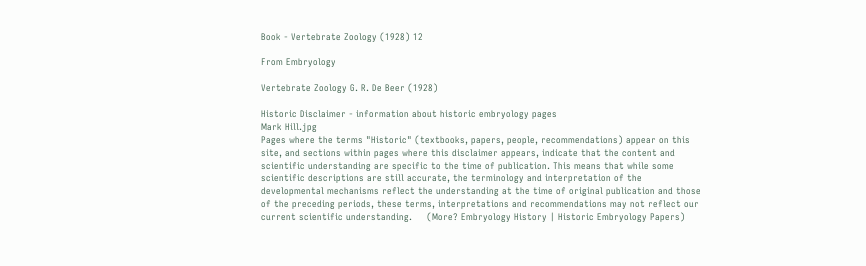Book - Vertebrate Zoology (1928) 12

From Embryology

Vertebrate Zoology G. R. De Beer (1928)

Historic Disclaimer - information about historic embryology pages
Mark Hill.jpg
Pages where the terms "Historic" (textbooks, papers, people, recommendations) appear on this site, and sections within pages where this disclaimer appears, indicate that the content and scientific understanding are specific to the time of publication. This means that while some scientific descriptions are still accurate, the terminology and interpretation of the developmental mechanisms reflect the understanding at the time of original publication and those of the preceding periods, these terms, interpretations and recommendations may not reflect our current scientific understanding.     (More? Embryology History | Historic Embryology Papers)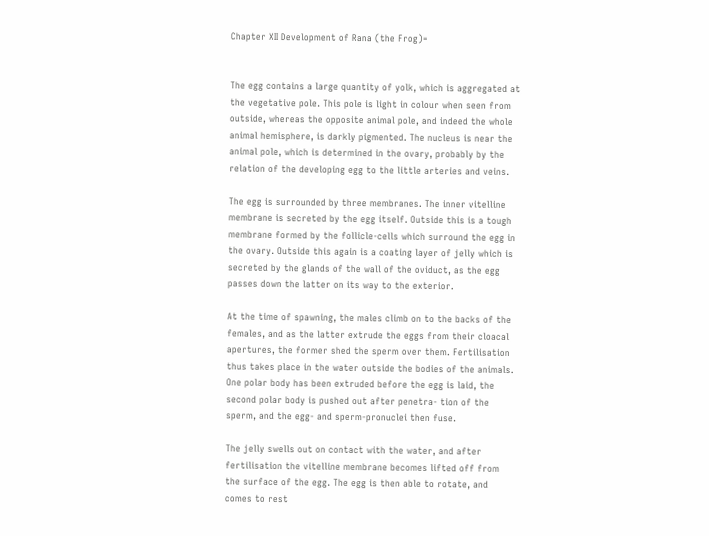Chapter XII Development of Rana (the Frog)=


The egg contains a large quantity of yolk, which is aggregated at the vegetative pole. This pole is light in colour when seen from outside, whereas the opposite animal pole, and indeed the whole animal hemisphere, is darkly pigmented. The nucleus is near the animal pole, which is determined in the ovary, probably by the relation of the developing egg to the little arteries and veins.

The egg is surrounded by three membranes. The inner vitelline membrane is secreted by the egg itself. Outside this is a tough membrane formed by the follicle-cells which surround the egg in the ovary. Outside this again is a coating layer of jelly which is secreted by the glands of the wall of the oviduct, as the egg passes down the latter on its way to the exterior.

At the time of spawning, the males climb on to the backs of the females, and as the latter extrude the eggs from their cloacal apertures, the former shed the sperm over them. Fertilisation thus takes place in the water outside the bodies of the animals. One polar body has been extruded before the egg is laid, the second polar body is pushed out after penetra- tion of the sperm, and the egg- and sperm-pronuclei then fuse.

The jelly swells out on contact with the water, and after fertilisation the vitelline membrane becomes lifted off from the surface of the egg. The egg is then able to rotate, and comes to rest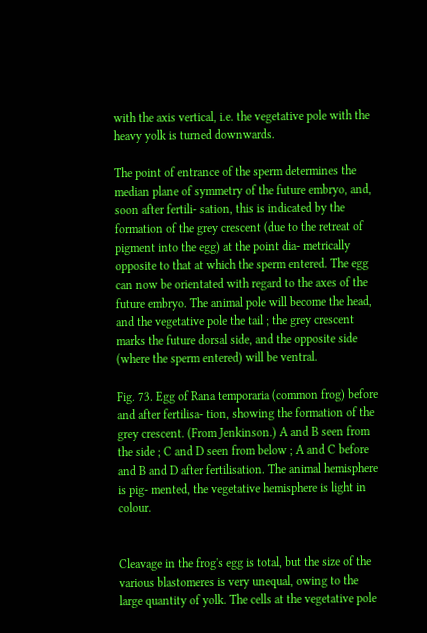with the axis vertical, i.e. the vegetative pole with the heavy yolk is turned downwards.

The point of entrance of the sperm determines the median plane of symmetry of the future embryo, and, soon after fertili- sation, this is indicated by the formation of the grey crescent (due to the retreat of pigment into the egg) at the point dia- metrically opposite to that at which the sperm entered. The egg can now be orientated with regard to the axes of the future embryo. The animal pole will become the head, and the vegetative pole the tail ; the grey crescent marks the future dorsal side, and the opposite side (where the sperm entered) will be ventral.

Fig. 73. Egg of Rana temporaria (common frog) before and after fertilisa- tion, showing the formation of the grey crescent. (From Jenkinson.) A and B seen from the side ; C and D seen from below ; A and C before and B and D after fertilisation. The animal hemisphere is pig- mented, the vegetative hemisphere is light in colour.


Cleavage in the frog's egg is total, but the size of the various blastomeres is very unequal, owing to the large quantity of yolk. The cells at the vegetative pole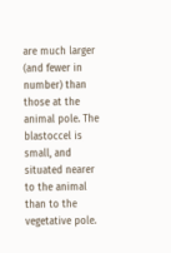are much larger (and fewer in number) than those at the animal pole. The blastoccel is small, and situated nearer to the animal than to the vegetative pole.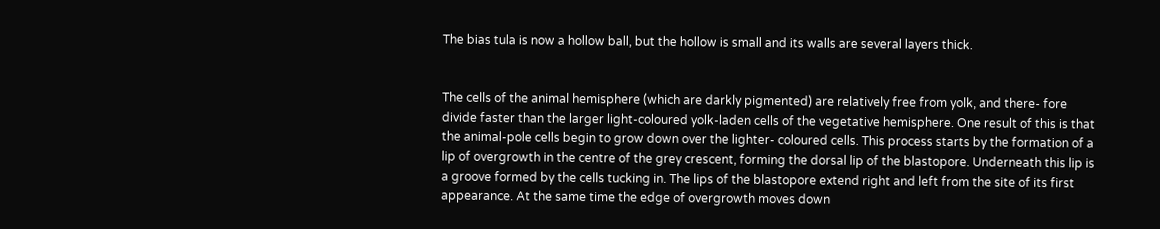The bias tula is now a hollow ball, but the hollow is small and its walls are several layers thick.


The cells of the animal hemisphere (which are darkly pigmented) are relatively free from yolk, and there- fore divide faster than the larger light-coloured yolk-laden cells of the vegetative hemisphere. One result of this is that the animal-pole cells begin to grow down over the lighter- coloured cells. This process starts by the formation of a lip of overgrowth in the centre of the grey crescent, forming the dorsal lip of the blastopore. Underneath this lip is a groove formed by the cells tucking in. The lips of the blastopore extend right and left from the site of its first appearance. At the same time the edge of overgrowth moves down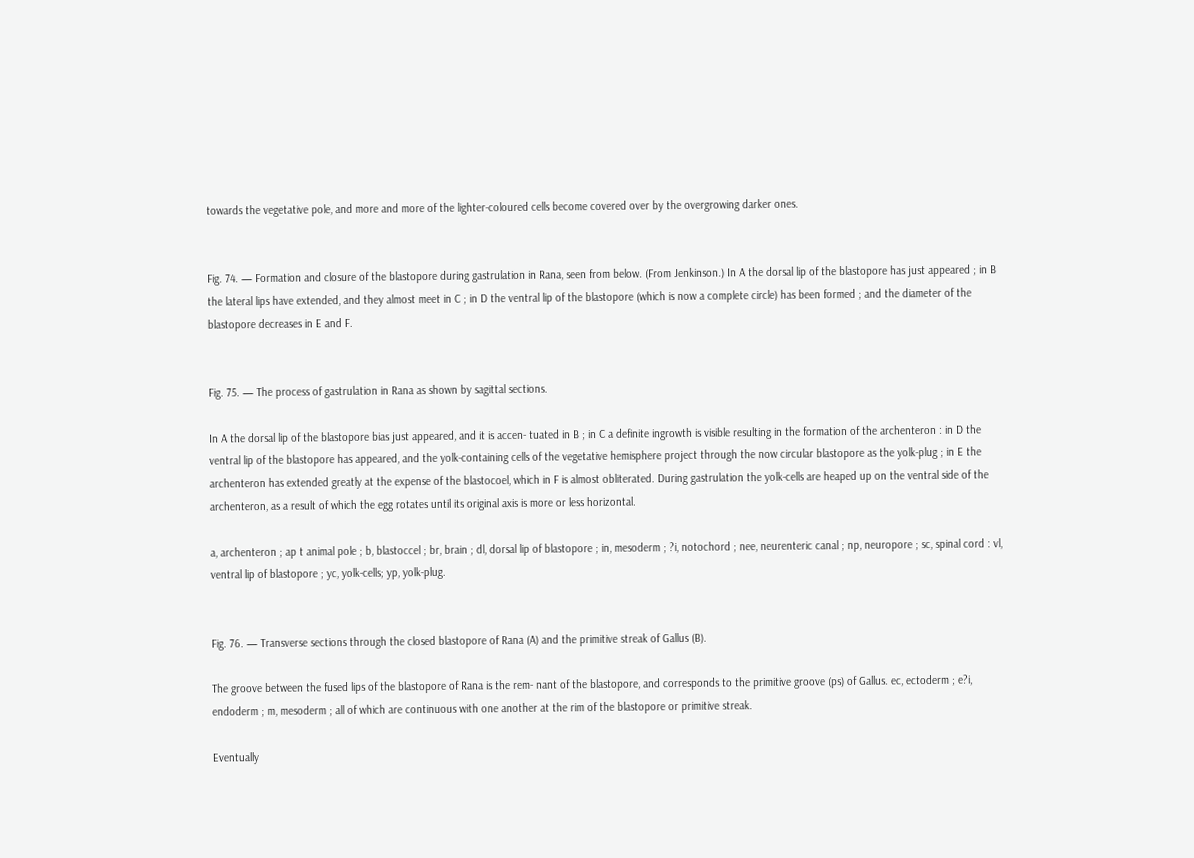towards the vegetative pole, and more and more of the lighter-coloured cells become covered over by the overgrowing darker ones.


Fig. 74. — Formation and closure of the blastopore during gastrulation in Rana, seen from below. (From Jenkinson.) In A the dorsal lip of the blastopore has just appeared ; in B the lateral lips have extended, and they almost meet in C ; in D the ventral lip of the blastopore (which is now a complete circle) has been formed ; and the diameter of the blastopore decreases in E and F.


Fig. 75. — The process of gastrulation in Rana as shown by sagittal sections.

In A the dorsal lip of the blastopore bias just appeared, and it is accen- tuated in B ; in C a definite ingrowth is visible resulting in the formation of the archenteron : in D the ventral lip of the blastopore has appeared, and the yolk-containing cells of the vegetative hemisphere project through the now circular blastopore as the yolk-plug ; in E the archenteron has extended greatly at the expense of the blastocoel, which in F is almost obliterated. During gastrulation the yolk-cells are heaped up on the ventral side of the archenteron, as a result of which the egg rotates until its original axis is more or less horizontal.

a, archenteron ; ap t animal pole ; b, blastoccel ; br, brain ; dl, dorsal lip of blastopore ; in, mesoderm ; ?i, notochord ; nee, neurenteric canal ; np, neuropore ; sc, spinal cord : vl, ventral lip of blastopore ; yc, yolk-cells; yp, yolk-plug.


Fig. 76. — Transverse sections through the closed blastopore of Rana (A) and the primitive streak of Gallus (B).

The groove between the fused lips of the blastopore of Rana is the rem- nant of the blastopore, and corresponds to the primitive groove (ps) of Gallus. ec, ectoderm ; e?i, endoderm ; m, mesoderm ; all of which are continuous with one another at the rim of the blastopore or primitive streak.

Eventually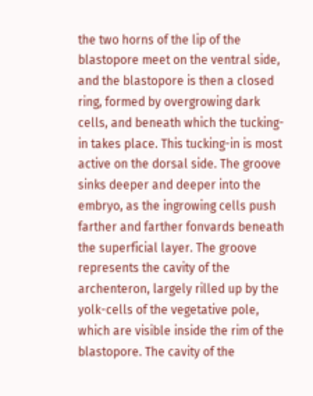the two horns of the lip of the blastopore meet on the ventral side, and the blastopore is then a closed ring, formed by overgrowing dark cells, and beneath which the tucking-in takes place. This tucking-in is most active on the dorsal side. The groove sinks deeper and deeper into the embryo, as the ingrowing cells push farther and farther fonvards beneath the superficial layer. The groove represents the cavity of the archenteron, largely rilled up by the yolk-cells of the vegetative pole, which are visible inside the rim of the blastopore. The cavity of the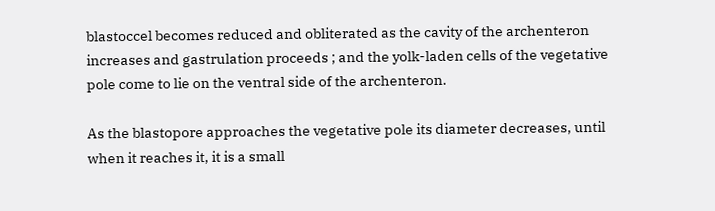blastoccel becomes reduced and obliterated as the cavity of the archenteron increases and gastrulation proceeds ; and the yolk-laden cells of the vegetative pole come to lie on the ventral side of the archenteron.

As the blastopore approaches the vegetative pole its diameter decreases, until when it reaches it, it is a small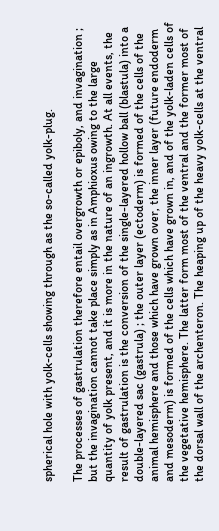spherical hole with yolk-cells showing through as the so-called yolk-plug.

The processes of gastrulation therefore entail overgrowth or epiboly, and invagination ; but the invagination cannot take place simply as in Amphioxus owing to the large quantity of yolk present, and it is more in the nature of an ingrowth. At all events, the result of gastrulation is the conversion of the single-layered hollow ball (blastula) into a double-layered sac (gastrula) ; the outer layer (ectoderm) is formed of the cells of the animal hemisphere and those which have grown over, the inner layer (future endoderm and mesoderm) is formed of the cells which have grown in, and of the yolk-laden cells of the vegetative hemisphere. The latter form most of the ventral and the former most of the dorsal wall of the archenteron. The heaping up of the heavy yolk-cells at the ventral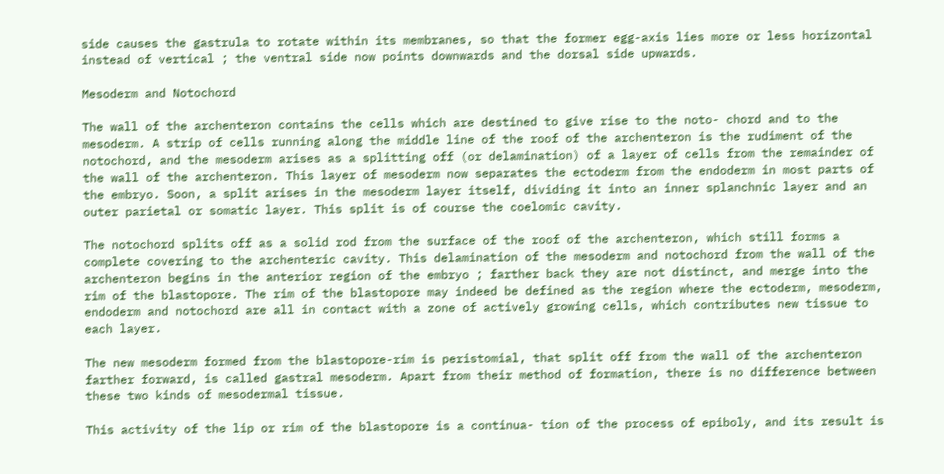side causes the gastrula to rotate within its membranes, so that the former egg-axis lies more or less horizontal instead of vertical ; the ventral side now points downwards and the dorsal side upwards.

Mesoderm and Notochord

The wall of the archenteron contains the cells which are destined to give rise to the noto- chord and to the mesoderm. A strip of cells running along the middle line of the roof of the archenteron is the rudiment of the notochord, and the mesoderm arises as a splitting off (or delamination) of a layer of cells from the remainder of the wall of the archenteron. This layer of mesoderm now separates the ectoderm from the endoderm in most parts of the embryo. Soon, a split arises in the mesoderm layer itself, dividing it into an inner splanchnic layer and an outer parietal or somatic layer. This split is of course the coelomic cavity.

The notochord splits off as a solid rod from the surface of the roof of the archenteron, which still forms a complete covering to the archenteric cavity. This delamination of the mesoderm and notochord from the wall of the archenteron begins in the anterior region of the embryo ; farther back they are not distinct, and merge into the rim of the blastopore. The rim of the blastopore may indeed be defined as the region where the ectoderm, mesoderm, endoderm and notochord are all in contact with a zone of actively growing cells, which contributes new tissue to each layer.

The new mesoderm formed from the blastopore-rim is peristomial, that split off from the wall of the archenteron farther forward, is called gastral mesoderm. Apart from their method of formation, there is no difference between these two kinds of mesodermal tissue.

This activity of the lip or rim of the blastopore is a continua- tion of the process of epiboly, and its result is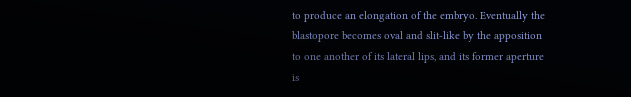to produce an elongation of the embryo. Eventually the blastopore becomes oval and slit-like by the apposition to one another of its lateral lips, and its former aperture is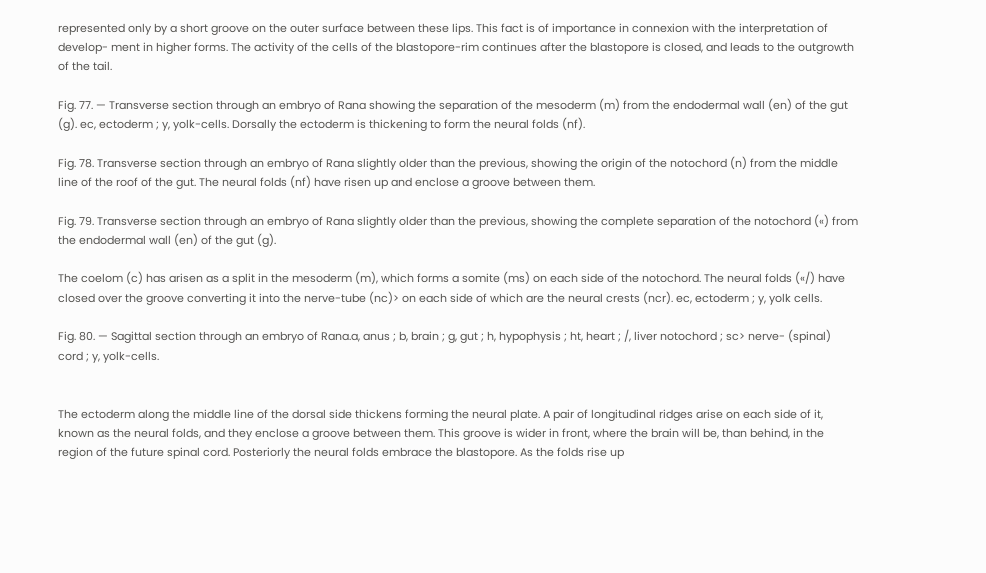represented only by a short groove on the outer surface between these lips. This fact is of importance in connexion with the interpretation of develop- ment in higher forms. The activity of the cells of the blastopore-rim continues after the blastopore is closed, and leads to the outgrowth of the tail.

Fig. 77. — Transverse section through an embryo of Rana showing the separation of the mesoderm (m) from the endodermal wall (en) of the gut (g). ec, ectoderm ; y, yolk-cells. Dorsally the ectoderm is thickening to form the neural folds (nf).

Fig. 78. Transverse section through an embryo of Rana slightly older than the previous, showing the origin of the notochord (n) from the middle line of the roof of the gut. The neural folds (nf) have risen up and enclose a groove between them.

Fig. 79. Transverse section through an embryo of Rana slightly older than the previous, showing the complete separation of the notochord («) from the endodermal wall (en) of the gut (g).

The coelom (c) has arisen as a split in the mesoderm (m), which forms a somite (ms) on each side of the notochord. The neural folds («/) have closed over the groove converting it into the nerve-tube (nc)> on each side of which are the neural crests (ncr). ec, ectoderm ; y, yolk cells.

Fig. 80. — Sagittal section through an embryo of Rana.a, anus ; b, brain ; g, gut ; h, hypophysis ; ht, heart ; /, liver notochord ; sc> nerve- (spinal) cord ; y, yolk-cells.


The ectoderm along the middle line of the dorsal side thickens forming the neural plate. A pair of longitudinal ridges arise on each side of it, known as the neural folds, and they enclose a groove between them. This groove is wider in front, where the brain will be, than behind, in the region of the future spinal cord. Posteriorly the neural folds embrace the blastopore. As the folds rise up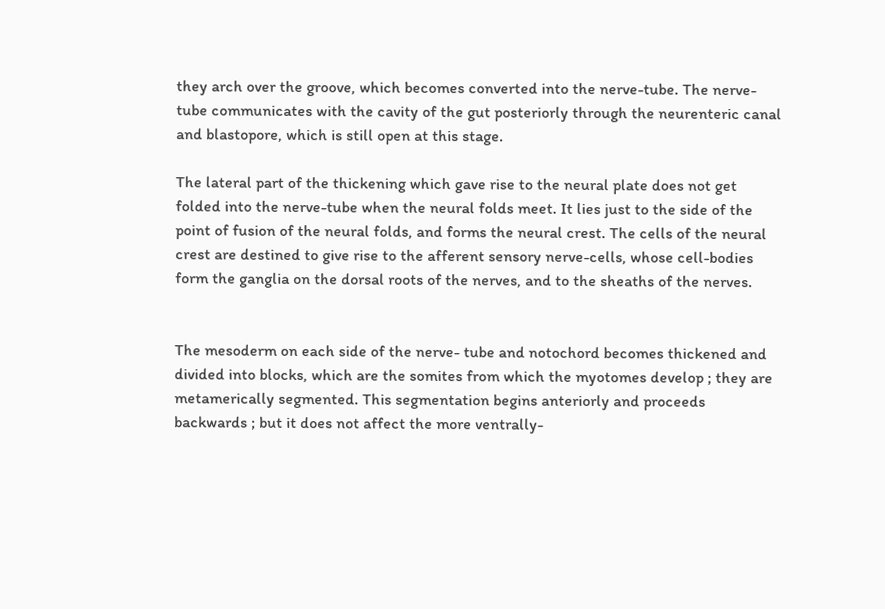they arch over the groove, which becomes converted into the nerve-tube. The nerve-tube communicates with the cavity of the gut posteriorly through the neurenteric canal and blastopore, which is still open at this stage.

The lateral part of the thickening which gave rise to the neural plate does not get folded into the nerve-tube when the neural folds meet. It lies just to the side of the point of fusion of the neural folds, and forms the neural crest. The cells of the neural crest are destined to give rise to the afferent sensory nerve-cells, whose cell-bodies form the ganglia on the dorsal roots of the nerves, and to the sheaths of the nerves.


The mesoderm on each side of the nerve- tube and notochord becomes thickened and divided into blocks, which are the somites from which the myotomes develop ; they are metamerically segmented. This segmentation begins anteriorly and proceeds backwards ; but it does not affect the more ventrally-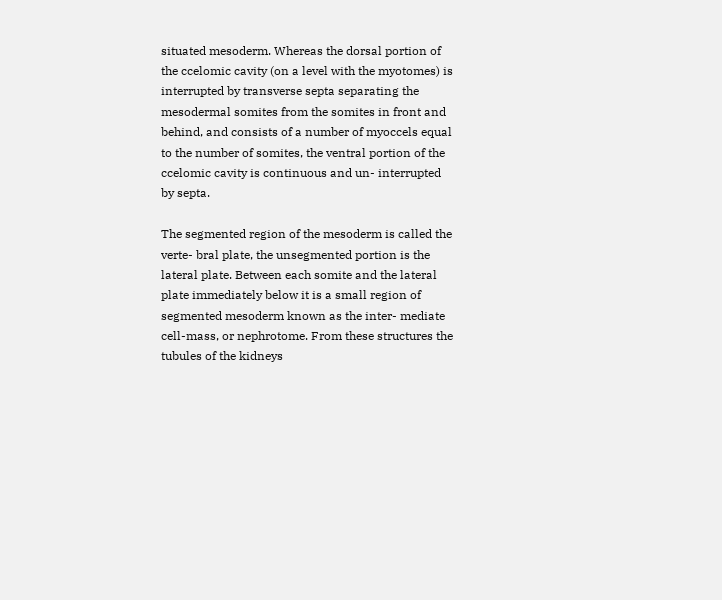situated mesoderm. Whereas the dorsal portion of the ccelomic cavity (on a level with the myotomes) is interrupted by transverse septa separating the mesodermal somites from the somites in front and behind, and consists of a number of myoccels equal to the number of somites, the ventral portion of the ccelomic cavity is continuous and un- interrupted by septa.

The segmented region of the mesoderm is called the verte- bral plate, the unsegmented portion is the lateral plate. Between each somite and the lateral plate immediately below it is a small region of segmented mesoderm known as the inter- mediate cell-mass, or nephrotome. From these structures the tubules of the kidneys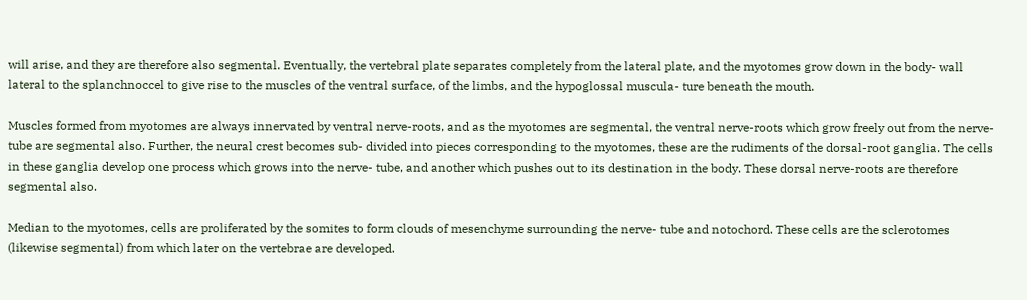will arise, and they are therefore also segmental. Eventually, the vertebral plate separates completely from the lateral plate, and the myotomes grow down in the body- wall lateral to the splanchnoccel to give rise to the muscles of the ventral surface, of the limbs, and the hypoglossal muscula- ture beneath the mouth.

Muscles formed from myotomes are always innervated by ventral nerve-roots, and as the myotomes are segmental, the ventral nerve-roots which grow freely out from the nerve-tube are segmental also. Further, the neural crest becomes sub- divided into pieces corresponding to the myotomes, these are the rudiments of the dorsal-root ganglia. The cells in these ganglia develop one process which grows into the nerve- tube, and another which pushes out to its destination in the body. These dorsal nerve-roots are therefore segmental also.

Median to the myotomes, cells are proliferated by the somites to form clouds of mesenchyme surrounding the nerve- tube and notochord. These cells are the sclerotomes (likewise segmental) from which later on the vertebrae are developed.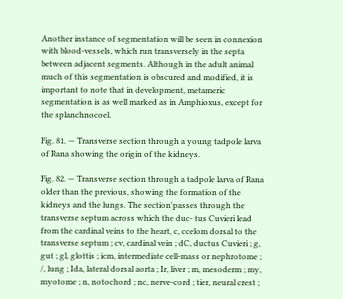Another instance of segmentation will be seen in connexion with blood-vessels, which run transversely in the septa between adjacent segments. Although in the adult animal much of this segmentation is obscured and modified, it is important to note that in development, metameric segmentation is as well marked as in Amphioxus, except for the splanchnocoel.

Fig. 81. — Transverse section through a young tadpole larva of Rana showing the origin of the kidneys.

Fig. 82. — Transverse section through a tadpole larva of Rana older than the previous, showing the formation of the kidneys and the lungs. The section'passes through the transverse septum across which the duc- tus Cuvieri lead from the cardinal veins to the heart, c, ccelom dorsal to the transverse septum ; cv, cardinal vein ; dC, ductus Cuvieri ; g, gut ; gl, glottis ; icm, intermediate cell-mass or nephrotome ; /, lung ; Ida, lateral dorsal aorta ; Ir, liver ; m, mesoderm ; my, myotome ; n, notochord ; nc, nerve-cord ; tier, neural crest ;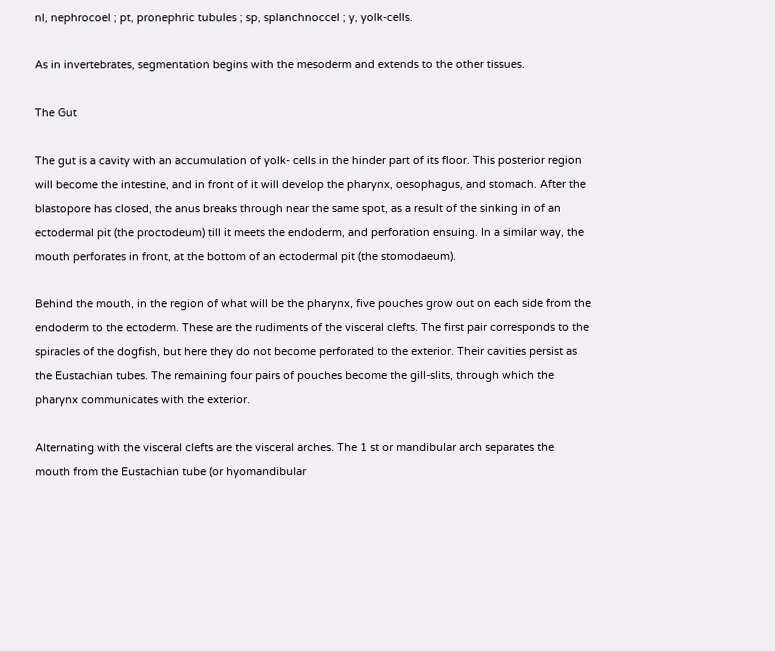nl, nephrocoel ; pt, pronephric tubules ; sp, splanchnoccel ; y, yolk-cells.

As in invertebrates, segmentation begins with the mesoderm and extends to the other tissues.

The Gut

The gut is a cavity with an accumulation of yolk- cells in the hinder part of its floor. This posterior region will become the intestine, and in front of it will develop the pharynx, oesophagus, and stomach. After the blastopore has closed, the anus breaks through near the same spot, as a result of the sinking in of an ectodermal pit (the proctodeum) till it meets the endoderm, and perforation ensuing. In a similar way, the mouth perforates in front, at the bottom of an ectodermal pit (the stomodaeum).

Behind the mouth, in the region of what will be the pharynx, five pouches grow out on each side from the endoderm to the ectoderm. These are the rudiments of the visceral clefts. The first pair corresponds to the spiracles of the dogfish, but here they do not become perforated to the exterior. Their cavities persist as the Eustachian tubes. The remaining four pairs of pouches become the gill-slits, through which the pharynx communicates with the exterior.

Alternating with the visceral clefts are the visceral arches. The 1 st or mandibular arch separates the mouth from the Eustachian tube (or hyomandibular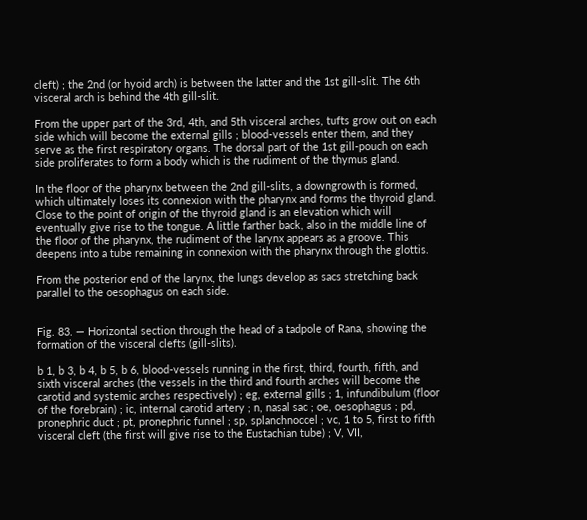cleft) ; the 2nd (or hyoid arch) is between the latter and the 1st gill-slit. The 6th visceral arch is behind the 4th gill-slit.

From the upper part of the 3rd, 4th, and 5th visceral arches, tufts grow out on each side which will become the external gills ; blood-vessels enter them, and they serve as the first respiratory organs. The dorsal part of the 1st gill-pouch on each side proliferates to form a body which is the rudiment of the thymus gland.

In the floor of the pharynx between the 2nd gill-slits, a downgrowth is formed, which ultimately loses its connexion with the pharynx and forms the thyroid gland. Close to the point of origin of the thyroid gland is an elevation which will eventually give rise to the tongue. A little farther back, also in the middle line of the floor of the pharynx, the rudiment of the larynx appears as a groove. This deepens into a tube remaining in connexion with the pharynx through the glottis.

From the posterior end of the larynx, the lungs develop as sacs stretching back parallel to the oesophagus on each side.


Fig. 83. — Horizontal section through the head of a tadpole of Rana, showing the formation of the visceral clefts (gill-slits).

b 1, b 3, b 4, b 5, b 6, blood-vessels running in the first, third, fourth, fifth, and sixth visceral arches (the vessels in the third and fourth arches will become the carotid and systemic arches respectively) ; eg, external gills ; 1, infundibulum (floor of the forebrain) ; ic, internal carotid artery ; n, nasal sac ; oe, oesophagus ; pd, pronephric duct ; pt, pronephric funnel ; sp, splanchnoccel ; vc, 1 to 5, first to fifth visceral cleft (the first will give rise to the Eustachian tube) ; V, VII,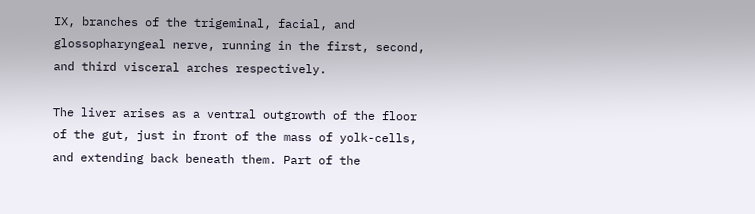IX, branches of the trigeminal, facial, and glossopharyngeal nerve, running in the first, second, and third visceral arches respectively.

The liver arises as a ventral outgrowth of the floor of the gut, just in front of the mass of yolk-cells, and extending back beneath them. Part of the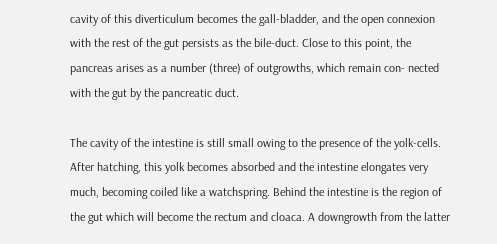cavity of this diverticulum becomes the gall-bladder, and the open connexion with the rest of the gut persists as the bile-duct. Close to this point, the pancreas arises as a number (three) of outgrowths, which remain con- nected with the gut by the pancreatic duct.

The cavity of the intestine is still small owing to the presence of the yolk-cells. After hatching, this yolk becomes absorbed and the intestine elongates very much, becoming coiled like a watchspring. Behind the intestine is the region of the gut which will become the rectum and cloaca. A downgrowth from the latter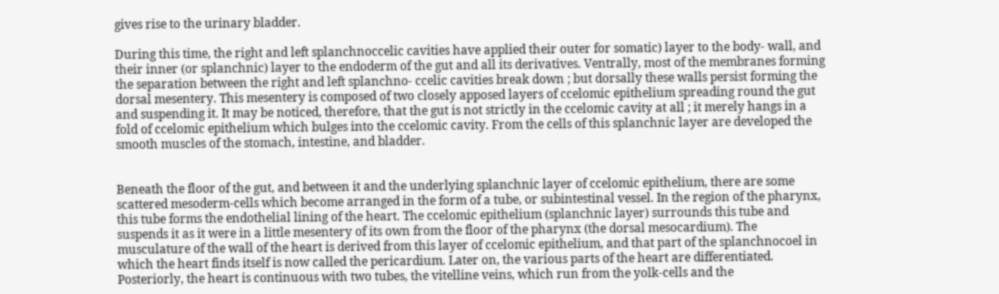gives rise to the urinary bladder.

During this time, the right and left splanchnoccelic cavities have applied their outer for somatic) layer to the body- wall, and their inner (or splanchnic) layer to the endoderm of the gut and all its derivatives. Ventrally, most of the membranes forming the separation between the right and left splanchno- ccelic cavities break down ; but dorsally these walls persist forming the dorsal mesentery. This mesentery is composed of two closely apposed layers of ccelomic epithelium spreading round the gut and suspending it. It may be noticed, therefore, that the gut is not strictly in the ccelomic cavity at all ; it merely hangs in a fold of ccelomic epithelium which bulges into the ccelomic cavity. From the cells of this splanchnic layer are developed the smooth muscles of the stomach, intestine, and bladder.


Beneath the floor of the gut, and between it and the underlying splanchnic layer of ccelomic epithelium, there are some scattered mesoderm-cells which become arranged in the form of a tube, or subintestinal vessel. In the region of the pharynx, this tube forms the endothelial lining of the heart. The ccelomic epithelium (splanchnic layer) surrounds this tube and suspends it as it were in a little mesentery of its own from the floor of the pharynx (the dorsal mesocardium). The musculature of the wall of the heart is derived from this layer of ccelomic epithelium, and that part of the splanchnocoel in which the heart finds itself is now called the pericardium. Later on, the various parts of the heart are differentiated. Posteriorly, the heart is continuous with two tubes, the vitelline veins, which run from the yolk-cells and the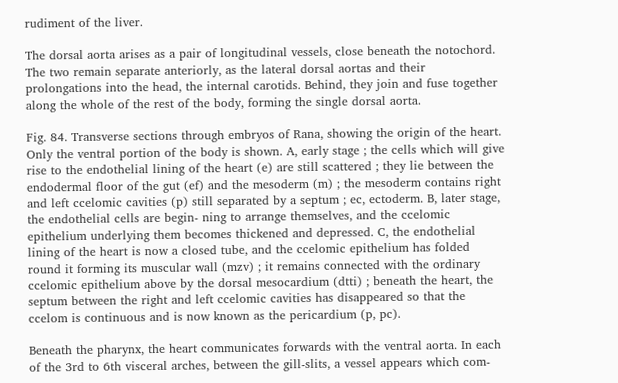rudiment of the liver.

The dorsal aorta arises as a pair of longitudinal vessels, close beneath the notochord. The two remain separate anteriorly, as the lateral dorsal aortas and their prolongations into the head, the internal carotids. Behind, they join and fuse together along the whole of the rest of the body, forming the single dorsal aorta.

Fig. 84. Transverse sections through embryos of Rana, showing the origin of the heart. Only the ventral portion of the body is shown. A, early stage ; the cells which will give rise to the endothelial lining of the heart (e) are still scattered ; they lie between the endodermal floor of the gut (ef) and the mesoderm (m) ; the mesoderm contains right and left ccelomic cavities (p) still separated by a septum ; ec, ectoderm. B, later stage, the endothelial cells are begin- ning to arrange themselves, and the ccelomic epithelium underlying them becomes thickened and depressed. C, the endothelial lining of the heart is now a closed tube, and the ccelomic epithelium has folded round it forming its muscular wall (mzv) ; it remains connected with the ordinary ccelomic epithelium above by the dorsal mesocardium (dtti) ; beneath the heart, the septum between the right and left ccelomic cavities has disappeared so that the ccelom is continuous and is now known as the pericardium (p, pc).

Beneath the pharynx, the heart communicates forwards with the ventral aorta. In each of the 3rd to 6th visceral arches, between the gill-slits, a vessel appears which com-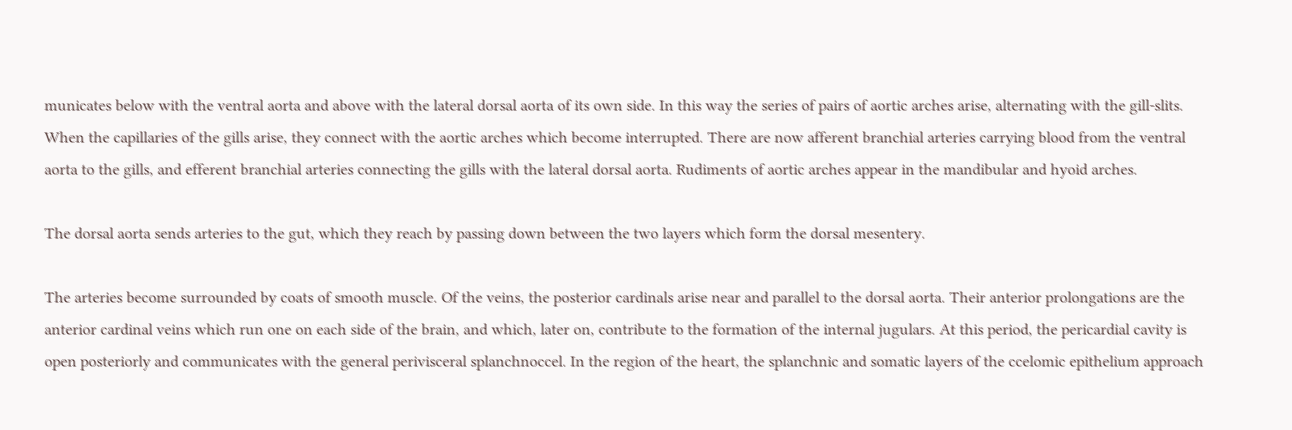municates below with the ventral aorta and above with the lateral dorsal aorta of its own side. In this way the series of pairs of aortic arches arise, alternating with the gill-slits. When the capillaries of the gills arise, they connect with the aortic arches which become interrupted. There are now afferent branchial arteries carrying blood from the ventral aorta to the gills, and efferent branchial arteries connecting the gills with the lateral dorsal aorta. Rudiments of aortic arches appear in the mandibular and hyoid arches.

The dorsal aorta sends arteries to the gut, which they reach by passing down between the two layers which form the dorsal mesentery.

The arteries become surrounded by coats of smooth muscle. Of the veins, the posterior cardinals arise near and parallel to the dorsal aorta. Their anterior prolongations are the anterior cardinal veins which run one on each side of the brain, and which, later on, contribute to the formation of the internal jugulars. At this period, the pericardial cavity is open posteriorly and communicates with the general perivisceral splanchnoccel. In the region of the heart, the splanchnic and somatic layers of the ccelomic epithelium approach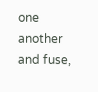one another and fuse,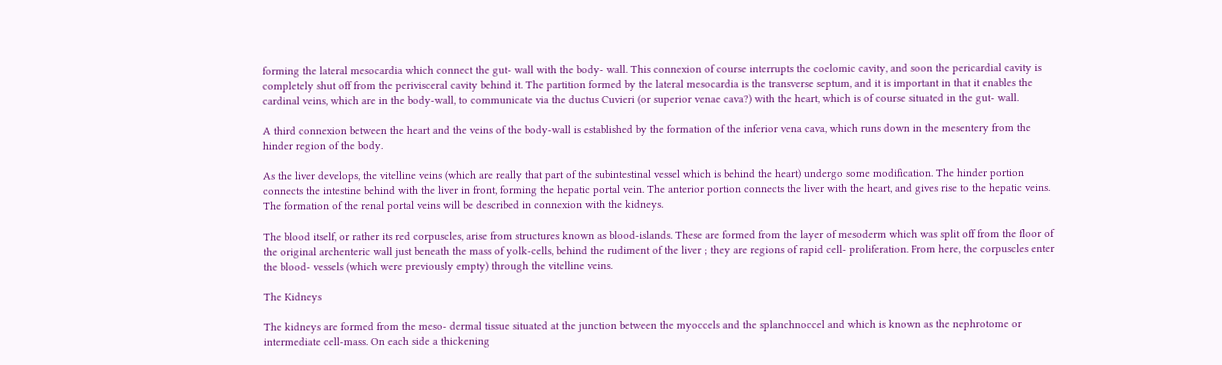forming the lateral mesocardia which connect the gut- wall with the body- wall. This connexion of course interrupts the coelomic cavity, and soon the pericardial cavity is completely shut off from the perivisceral cavity behind it. The partition formed by the lateral mesocardia is the transverse septum, and it is important in that it enables the cardinal veins, which are in the body-wall, to communicate via the ductus Cuvieri (or superior venae cava?) with the heart, which is of course situated in the gut- wall.

A third connexion between the heart and the veins of the body-wall is established by the formation of the inferior vena cava, which runs down in the mesentery from the hinder region of the body.

As the liver develops, the vitelline veins (which are really that part of the subintestinal vessel which is behind the heart) undergo some modification. The hinder portion connects the intestine behind with the liver in front, forming the hepatic portal vein. The anterior portion connects the liver with the heart, and gives rise to the hepatic veins. The formation of the renal portal veins will be described in connexion with the kidneys.

The blood itself, or rather its red corpuscles, arise from structures known as blood-islands. These are formed from the layer of mesoderm which was split off from the floor of the original archenteric wall just beneath the mass of yolk-cells, behind the rudiment of the liver ; they are regions of rapid cell- proliferation. From here, the corpuscles enter the blood- vessels (which were previously empty) through the vitelline veins.

The Kidneys

The kidneys are formed from the meso- dermal tissue situated at the junction between the myoccels and the splanchnoccel and which is known as the nephrotome or intermediate cell-mass. On each side a thickening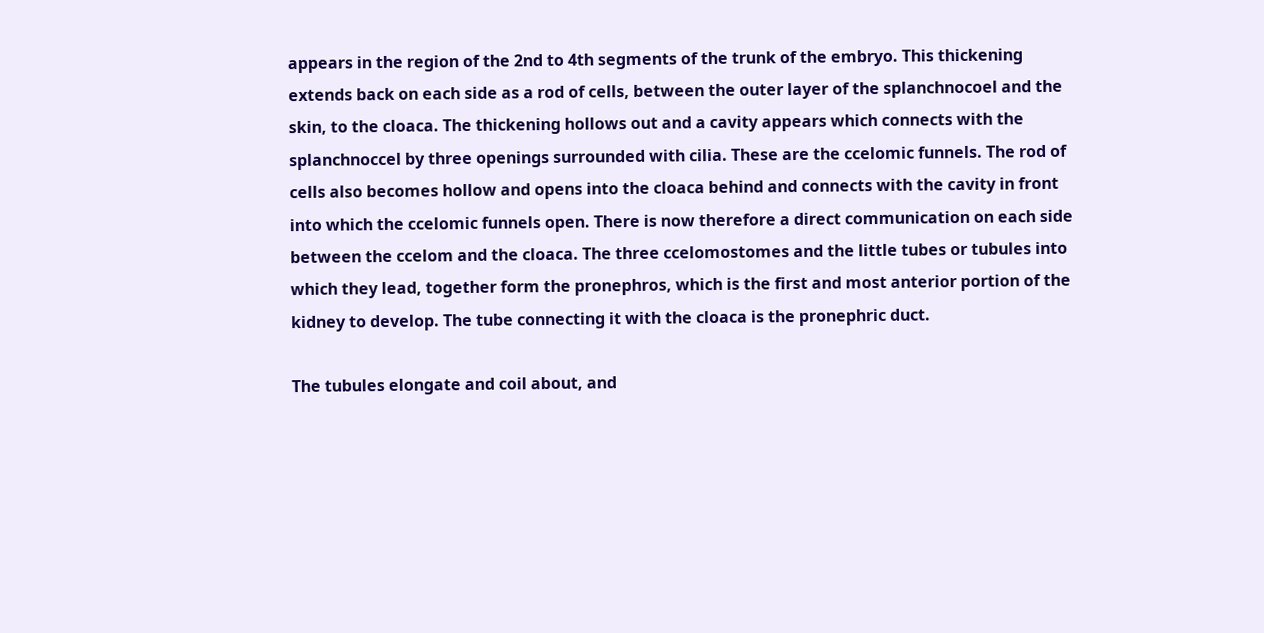appears in the region of the 2nd to 4th segments of the trunk of the embryo. This thickening extends back on each side as a rod of cells, between the outer layer of the splanchnocoel and the skin, to the cloaca. The thickening hollows out and a cavity appears which connects with the splanchnoccel by three openings surrounded with cilia. These are the ccelomic funnels. The rod of cells also becomes hollow and opens into the cloaca behind and connects with the cavity in front into which the ccelomic funnels open. There is now therefore a direct communication on each side between the ccelom and the cloaca. The three ccelomostomes and the little tubes or tubules into which they lead, together form the pronephros, which is the first and most anterior portion of the kidney to develop. The tube connecting it with the cloaca is the pronephric duct.

The tubules elongate and coil about, and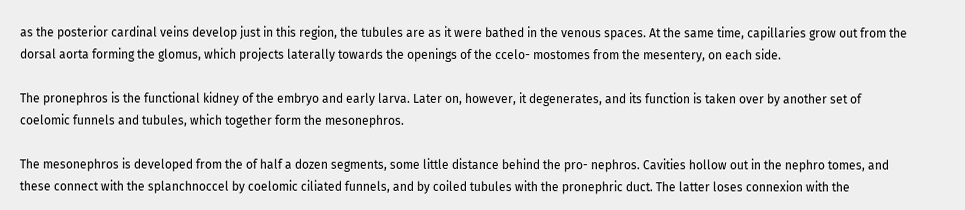as the posterior cardinal veins develop just in this region, the tubules are as it were bathed in the venous spaces. At the same time, capillaries grow out from the dorsal aorta forming the glomus, which projects laterally towards the openings of the ccelo- mostomes from the mesentery, on each side.

The pronephros is the functional kidney of the embryo and early larva. Later on, however, it degenerates, and its function is taken over by another set of coelomic funnels and tubules, which together form the mesonephros.

The mesonephros is developed from the of half a dozen segments, some little distance behind the pro- nephros. Cavities hollow out in the nephro tomes, and these connect with the splanchnoccel by coelomic ciliated funnels, and by coiled tubules with the pronephric duct. The latter loses connexion with the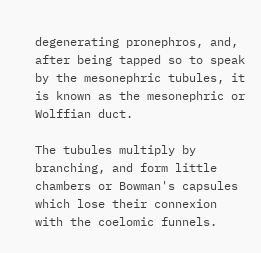degenerating pronephros, and, after being tapped so to speak by the mesonephric tubules, it is known as the mesonephric or Wolffian duct.

The tubules multiply by branching, and form little chambers or Bowman's capsules which lose their connexion with the coelomic funnels.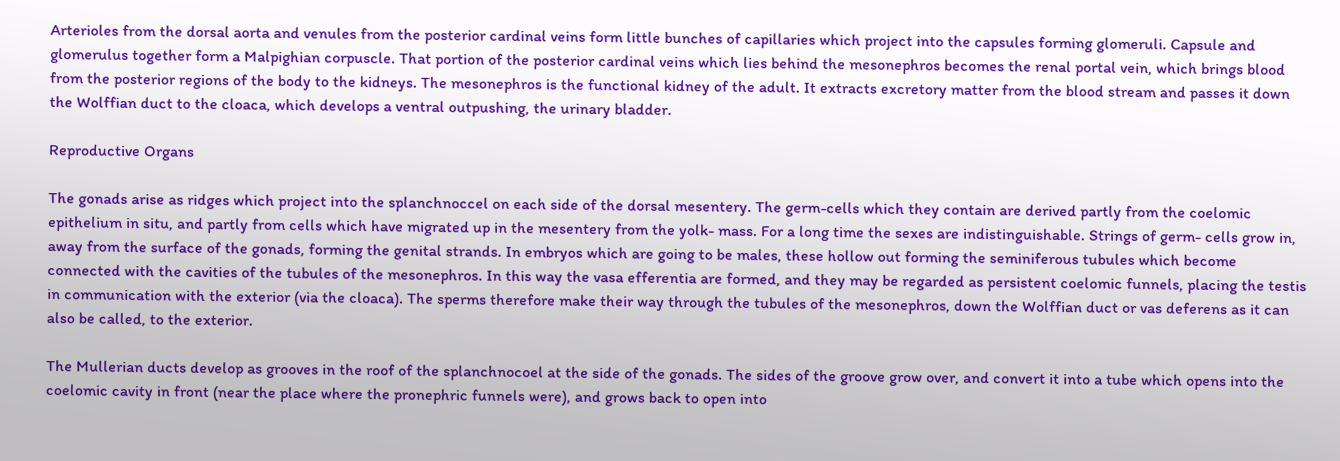Arterioles from the dorsal aorta and venules from the posterior cardinal veins form little bunches of capillaries which project into the capsules forming glomeruli. Capsule and glomerulus together form a Malpighian corpuscle. That portion of the posterior cardinal veins which lies behind the mesonephros becomes the renal portal vein, which brings blood from the posterior regions of the body to the kidneys. The mesonephros is the functional kidney of the adult. It extracts excretory matter from the blood stream and passes it down the Wolffian duct to the cloaca, which develops a ventral outpushing, the urinary bladder.

Reproductive Organs

The gonads arise as ridges which project into the splanchnoccel on each side of the dorsal mesentery. The germ-cells which they contain are derived partly from the coelomic epithelium in situ, and partly from cells which have migrated up in the mesentery from the yolk- mass. For a long time the sexes are indistinguishable. Strings of germ- cells grow in, away from the surface of the gonads, forming the genital strands. In embryos which are going to be males, these hollow out forming the seminiferous tubules which become connected with the cavities of the tubules of the mesonephros. In this way the vasa efferentia are formed, and they may be regarded as persistent coelomic funnels, placing the testis in communication with the exterior (via the cloaca). The sperms therefore make their way through the tubules of the mesonephros, down the Wolffian duct or vas deferens as it can also be called, to the exterior.

The Mullerian ducts develop as grooves in the roof of the splanchnocoel at the side of the gonads. The sides of the groove grow over, and convert it into a tube which opens into the coelomic cavity in front (near the place where the pronephric funnels were), and grows back to open into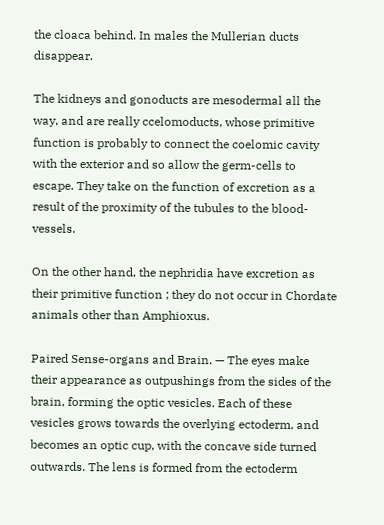the cloaca behind. In males the Mullerian ducts disappear.

The kidneys and gonoducts are mesodermal all the way, and are really ccelomoducts, whose primitive function is probably to connect the coelomic cavity with the exterior and so allow the germ-cells to escape. They take on the function of excretion as a result of the proximity of the tubules to the blood-vessels.

On the other hand, the nephridia have excretion as their primitive function ; they do not occur in Chordate animals other than Amphioxus.

Paired Sense-organs and Brain. — The eyes make their appearance as outpushings from the sides of the brain, forming the optic vesicles. Each of these vesicles grows towards the overlying ectoderm, and becomes an optic cup, with the concave side turned outwards. The lens is formed from the ectoderm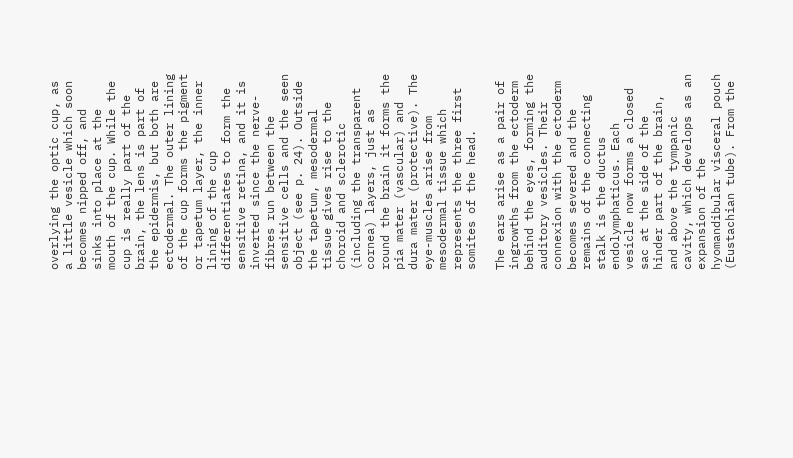overlying the optic cup, as a little vesicle which soon becomes nipped off, and sinks into place at the mouth of the cup. While the cup is really part of the brain, the lens is part of the epidermis, but both are ectodermal. The outer lining of the cup forms the pigment or tapetum layer, the inner lining of the cup differentiates to form the sensitive retina, and it is inverted since the nerve-fibres run between the sensitive cells and the seen object (see p. 24). Outside the tapetum, mesodermal tissue gives rise to the choroid and sclerotic (including the transparent cornea) layers, just as round the brain it forms the pia mater (vascular) and dura mater (protective). The eye-muscles arise from mesodermal tissue which represents the three first somites of the head.

The ears arise as a pair of ingrowths from the ectoderm behind the eyes, forming the auditory vesicles. Their connexion with the ectoderm becomes severed and the remains of the connecting stalk is the ductus endolymphaticus. Each vesicle now forms a closed sac at the side of the hinder part of the brain, and above the tympanic cavity, which develops as an expansion of the hyomandibular visceral pouch (Eustachian tube). From the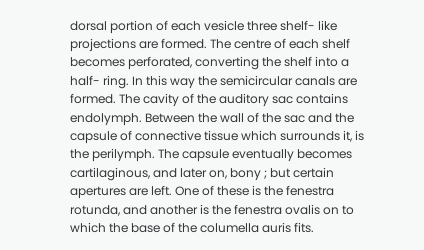dorsal portion of each vesicle three shelf- like projections are formed. The centre of each shelf becomes perforated, converting the shelf into a half- ring. In this way the semicircular canals are formed. The cavity of the auditory sac contains endolymph. Between the wall of the sac and the capsule of connective tissue which surrounds it, is the perilymph. The capsule eventually becomes cartilaginous, and later on, bony ; but certain apertures are left. One of these is the fenestra rotunda, and another is the fenestra ovalis on to which the base of the columella auris fits.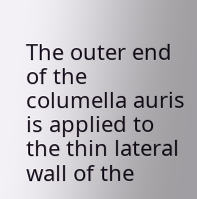The outer end of the columella auris is applied to the thin lateral wall of the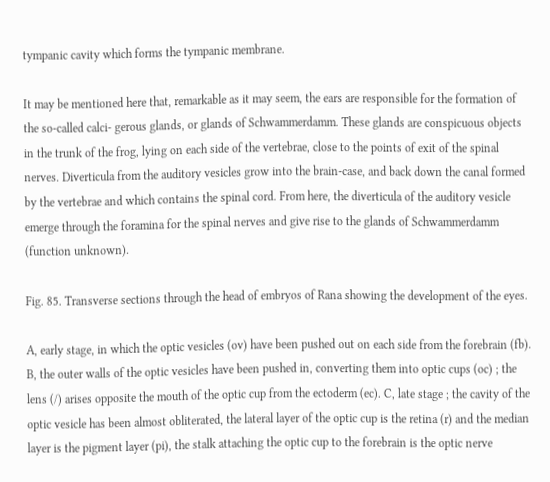tympanic cavity which forms the tympanic membrane.

It may be mentioned here that, remarkable as it may seem, the ears are responsible for the formation of the so-called calci- gerous glands, or glands of Schwammerdamm. These glands are conspicuous objects in the trunk of the frog, lying on each side of the vertebrae, close to the points of exit of the spinal nerves. Diverticula from the auditory vesicles grow into the brain-case, and back down the canal formed by the vertebrae and which contains the spinal cord. From here, the diverticula of the auditory vesicle emerge through the foramina for the spinal nerves and give rise to the glands of Schwammerdamm (function unknown).

Fig. 85. Transverse sections through the head of embryos of Rana showing the development of the eyes.

A, early stage, in which the optic vesicles (ov) have been pushed out on each side from the forebrain (fb). B, the outer walls of the optic vesicles have been pushed in, converting them into optic cups (oc) ; the lens (/) arises opposite the mouth of the optic cup from the ectoderm (ec). C, late stage ; the cavity of the optic vesicle has been almost obliterated, the lateral layer of the optic cup is the retina (r) and the median layer is the pigment layer (pi), the stalk attaching the optic cup to the forebrain is the optic nerve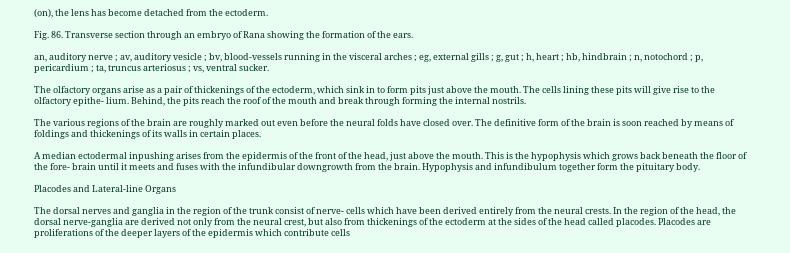(on), the lens has become detached from the ectoderm.

Fig. 86. Transverse section through an embryo of Rana showing the formation of the ears.

an, auditory nerve ; av, auditory vesicle ; bv, blood-vessels running in the visceral arches ; eg, external gills ; g, gut ; h, heart ; hb, hindbrain ; n, notochord ; p, pericardium ; ta, truncus arteriosus ; vs, ventral sucker.

The olfactory organs arise as a pair of thickenings of the ectoderm, which sink in to form pits just above the mouth. The cells lining these pits will give rise to the olfactory epithe- lium. Behind, the pits reach the roof of the mouth and break through forming the internal nostrils.

The various regions of the brain are roughly marked out even before the neural folds have closed over. The definitive form of the brain is soon reached by means of foldings and thickenings of its walls in certain places.

A median ectodermal inpushing arises from the epidermis of the front of the head, just above the mouth. This is the hypophysis which grows back beneath the floor of the fore- brain until it meets and fuses with the infundibular downgrowth from the brain. Hypophysis and infundibulum together form the pituitary body.

Placodes and Lateral-line Organs

The dorsal nerves and ganglia in the region of the trunk consist of nerve- cells which have been derived entirely from the neural crests. In the region of the head, the dorsal nerve-ganglia are derived not only from the neural crest, but also from thickenings of the ectoderm at the sides of the head called placodes. Placodes are proliferations of the deeper layers of the epidermis which contribute cells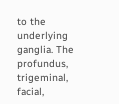to the underlying ganglia. The profundus, trigeminal, facial,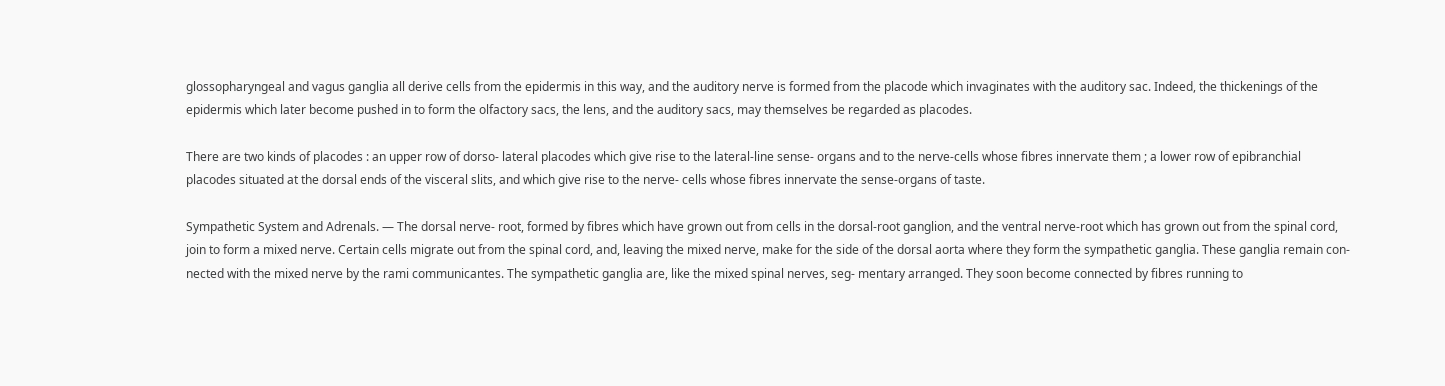glossopharyngeal and vagus ganglia all derive cells from the epidermis in this way, and the auditory nerve is formed from the placode which invaginates with the auditory sac. Indeed, the thickenings of the epidermis which later become pushed in to form the olfactory sacs, the lens, and the auditory sacs, may themselves be regarded as placodes.

There are two kinds of placodes : an upper row of dorso- lateral placodes which give rise to the lateral-line sense- organs and to the nerve-cells whose fibres innervate them ; a lower row of epibranchial placodes situated at the dorsal ends of the visceral slits, and which give rise to the nerve- cells whose fibres innervate the sense-organs of taste.

Sympathetic System and Adrenals. — The dorsal nerve- root, formed by fibres which have grown out from cells in the dorsal-root ganglion, and the ventral nerve-root which has grown out from the spinal cord, join to form a mixed nerve. Certain cells migrate out from the spinal cord, and, leaving the mixed nerve, make for the side of the dorsal aorta where they form the sympathetic ganglia. These ganglia remain con- nected with the mixed nerve by the rami communicantes. The sympathetic ganglia are, like the mixed spinal nerves, seg- mentary arranged. They soon become connected by fibres running to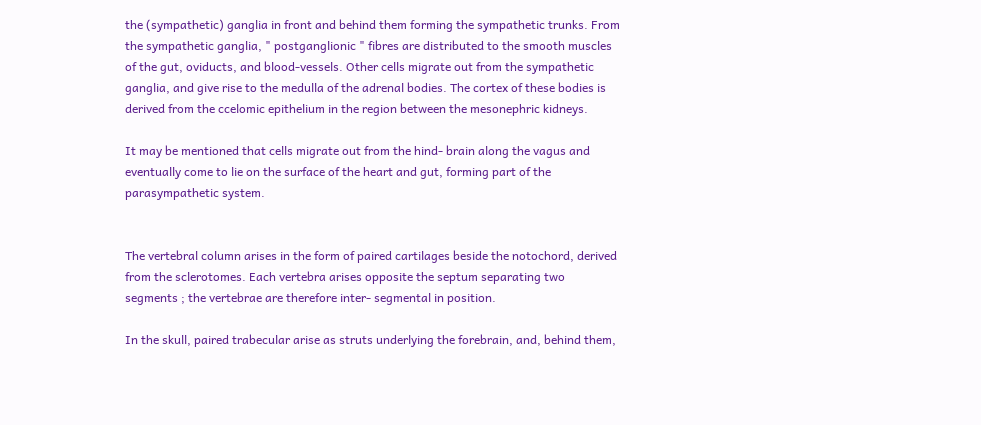the (sympathetic) ganglia in front and behind them forming the sympathetic trunks. From the sympathetic ganglia, " postganglionic " fibres are distributed to the smooth muscles of the gut, oviducts, and blood-vessels. Other cells migrate out from the sympathetic ganglia, and give rise to the medulla of the adrenal bodies. The cortex of these bodies is derived from the ccelomic epithelium in the region between the mesonephric kidneys.

It may be mentioned that cells migrate out from the hind- brain along the vagus and eventually come to lie on the surface of the heart and gut, forming part of the parasympathetic system.


The vertebral column arises in the form of paired cartilages beside the notochord, derived from the sclerotomes. Each vertebra arises opposite the septum separating two segments ; the vertebrae are therefore inter- segmental in position.

In the skull, paired trabecular arise as struts underlying the forebrain, and, behind them,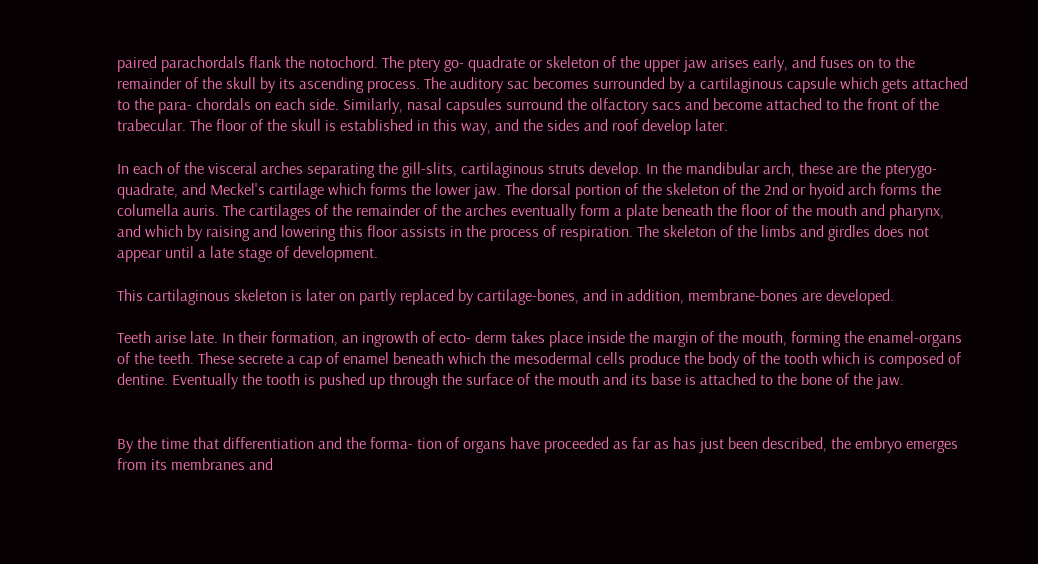paired parachordals flank the notochord. The ptery go- quadrate or skeleton of the upper jaw arises early, and fuses on to the remainder of the skull by its ascending process. The auditory sac becomes surrounded by a cartilaginous capsule which gets attached to the para- chordals on each side. Similarly, nasal capsules surround the olfactory sacs and become attached to the front of the trabecular. The floor of the skull is established in this way, and the sides and roof develop later.

In each of the visceral arches separating the gill-slits, cartilaginous struts develop. In the mandibular arch, these are the pterygo-quadrate, and Meckel's cartilage which forms the lower jaw. The dorsal portion of the skeleton of the 2nd or hyoid arch forms the columella auris. The cartilages of the remainder of the arches eventually form a plate beneath the floor of the mouth and pharynx, and which by raising and lowering this floor assists in the process of respiration. The skeleton of the limbs and girdles does not appear until a late stage of development.

This cartilaginous skeleton is later on partly replaced by cartilage-bones, and in addition, membrane-bones are developed.

Teeth arise late. In their formation, an ingrowth of ecto- derm takes place inside the margin of the mouth, forming the enamel-organs of the teeth. These secrete a cap of enamel beneath which the mesodermal cells produce the body of the tooth which is composed of dentine. Eventually the tooth is pushed up through the surface of the mouth and its base is attached to the bone of the jaw.


By the time that differentiation and the forma- tion of organs have proceeded as far as has just been described, the embryo emerges from its membranes and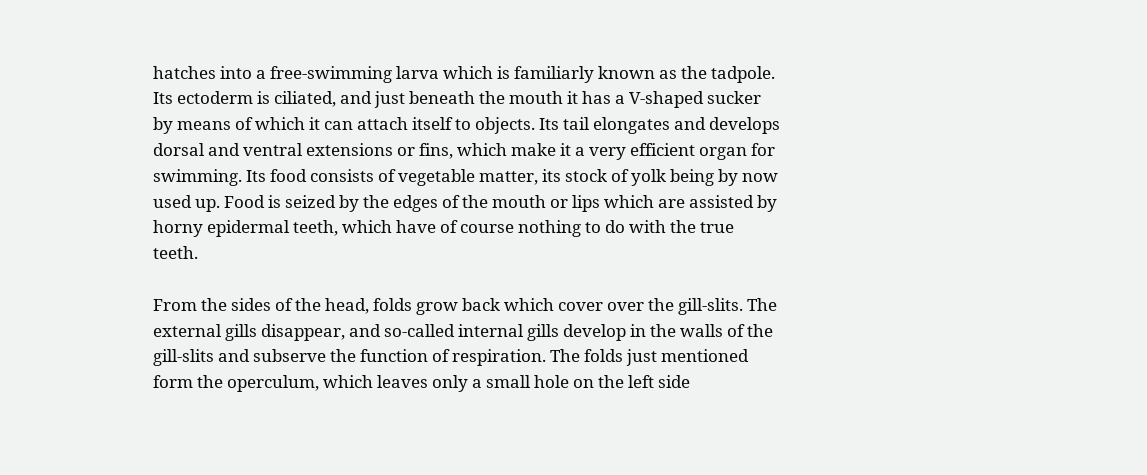hatches into a free-swimming larva which is familiarly known as the tadpole. Its ectoderm is ciliated, and just beneath the mouth it has a V-shaped sucker by means of which it can attach itself to objects. Its tail elongates and develops dorsal and ventral extensions or fins, which make it a very efficient organ for swimming. Its food consists of vegetable matter, its stock of yolk being by now used up. Food is seized by the edges of the mouth or lips which are assisted by horny epidermal teeth, which have of course nothing to do with the true teeth.

From the sides of the head, folds grow back which cover over the gill-slits. The external gills disappear, and so-called internal gills develop in the walls of the gill-slits and subserve the function of respiration. The folds just mentioned form the operculum, which leaves only a small hole on the left side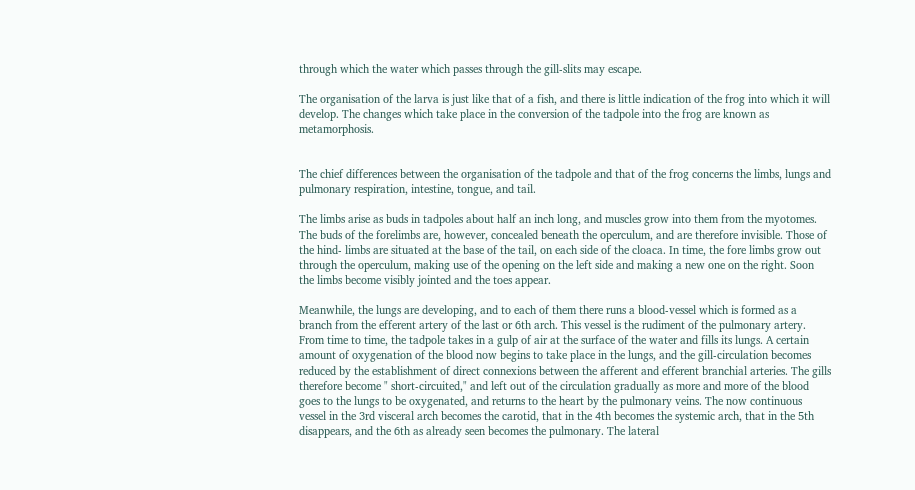through which the water which passes through the gill-slits may escape.

The organisation of the larva is just like that of a fish, and there is little indication of the frog into which it will develop. The changes which take place in the conversion of the tadpole into the frog are known as metamorphosis.


The chief differences between the organisation of the tadpole and that of the frog concerns the limbs, lungs and pulmonary respiration, intestine, tongue, and tail.

The limbs arise as buds in tadpoles about half an inch long, and muscles grow into them from the myotomes. The buds of the forelimbs are, however, concealed beneath the operculum, and are therefore invisible. Those of the hind- limbs are situated at the base of the tail, on each side of the cloaca. In time, the fore limbs grow out through the operculum, making use of the opening on the left side and making a new one on the right. Soon the limbs become visibly jointed and the toes appear.

Meanwhile, the lungs are developing, and to each of them there runs a blood-vessel which is formed as a branch from the efferent artery of the last or 6th arch. This vessel is the rudiment of the pulmonary artery. From time to time, the tadpole takes in a gulp of air at the surface of the water and fills its lungs. A certain amount of oxygenation of the blood now begins to take place in the lungs, and the gill-circulation becomes reduced by the establishment of direct connexions between the afferent and efferent branchial arteries. The gills therefore become " short-circuited," and left out of the circulation gradually as more and more of the blood goes to the lungs to be oxygenated, and returns to the heart by the pulmonary veins. The now continuous vessel in the 3rd visceral arch becomes the carotid, that in the 4th becomes the systemic arch, that in the 5th disappears, and the 6th as already seen becomes the pulmonary. The lateral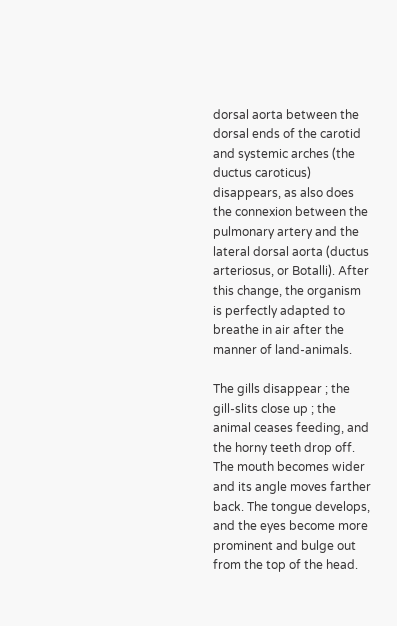dorsal aorta between the dorsal ends of the carotid and systemic arches (the ductus caroticus) disappears, as also does the connexion between the pulmonary artery and the lateral dorsal aorta (ductus arteriosus, or Botalli). After this change, the organism is perfectly adapted to breathe in air after the manner of land-animals.

The gills disappear ; the gill-slits close up ; the animal ceases feeding, and the horny teeth drop off. The mouth becomes wider and its angle moves farther back. The tongue develops, and the eyes become more prominent and bulge out from the top of the head.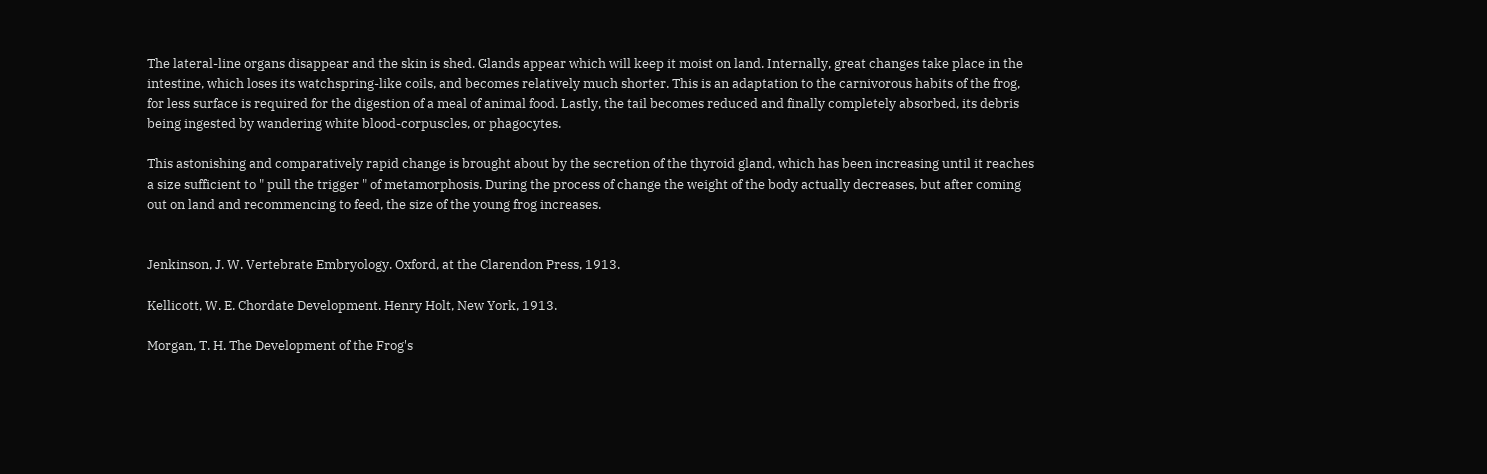The lateral-line organs disappear and the skin is shed. Glands appear which will keep it moist on land. Internally, great changes take place in the intestine, which loses its watchspring-like coils, and becomes relatively much shorter. This is an adaptation to the carnivorous habits of the frog, for less surface is required for the digestion of a meal of animal food. Lastly, the tail becomes reduced and finally completely absorbed, its debris being ingested by wandering white blood-corpuscles, or phagocytes.

This astonishing and comparatively rapid change is brought about by the secretion of the thyroid gland, which has been increasing until it reaches a size sufficient to " pull the trigger " of metamorphosis. During the process of change the weight of the body actually decreases, but after coming out on land and recommencing to feed, the size of the young frog increases.


Jenkinson, J. W. Vertebrate Embryology. Oxford, at the Clarendon Press, 1913.

Kellicott, W. E. Chordate Development. Henry Holt, New York, 1913.

Morgan, T. H. The Development of the Frog's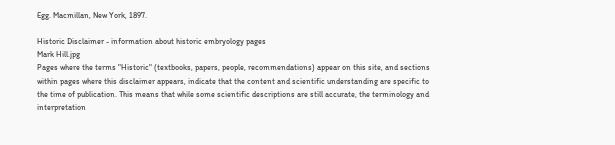Egg. Macmillan, New York, 1897.

Historic Disclaimer - information about historic embryology pages
Mark Hill.jpg
Pages where the terms "Historic" (textbooks, papers, people, recommendations) appear on this site, and sections within pages where this disclaimer appears, indicate that the content and scientific understanding are specific to the time of publication. This means that while some scientific descriptions are still accurate, the terminology and interpretation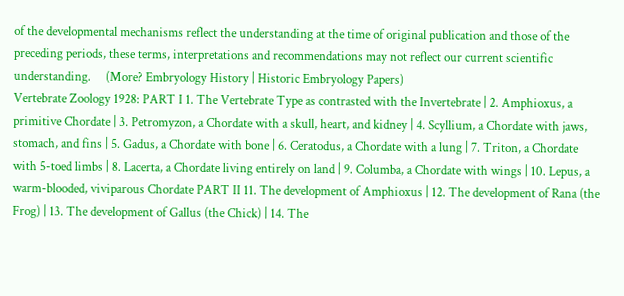of the developmental mechanisms reflect the understanding at the time of original publication and those of the preceding periods, these terms, interpretations and recommendations may not reflect our current scientific understanding.     (More? Embryology History | Historic Embryology Papers)
Vertebrate Zoology 1928: PART I 1. The Vertebrate Type as contrasted with the Invertebrate | 2. Amphioxus, a primitive Chordate | 3. Petromyzon, a Chordate with a skull, heart, and kidney | 4. Scyllium, a Chordate with jaws, stomach, and fins | 5. Gadus, a Chordate with bone | 6. Ceratodus, a Chordate with a lung | 7. Triton, a Chordate with 5-toed limbs | 8. Lacerta, a Chordate living entirely on land | 9. Columba, a Chordate with wings | 10. Lepus, a warm-blooded, viviparous Chordate PART II 11. The development of Amphioxus | 12. The development of Rana (the Frog) | 13. The development of Gallus (the Chick) | 14. The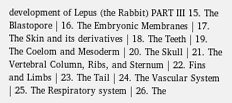development of Lepus (the Rabbit) PART III 15. The Blastopore | 16. The Embryonic Membranes | 17. The Skin and its derivatives | 18. The Teeth | 19. The Coelom and Mesoderm | 20. The Skull | 21. The Vertebral Column, Ribs, and Sternum | 22. Fins and Limbs | 23. The Tail | 24. The Vascular System | 25. The Respiratory system | 26. The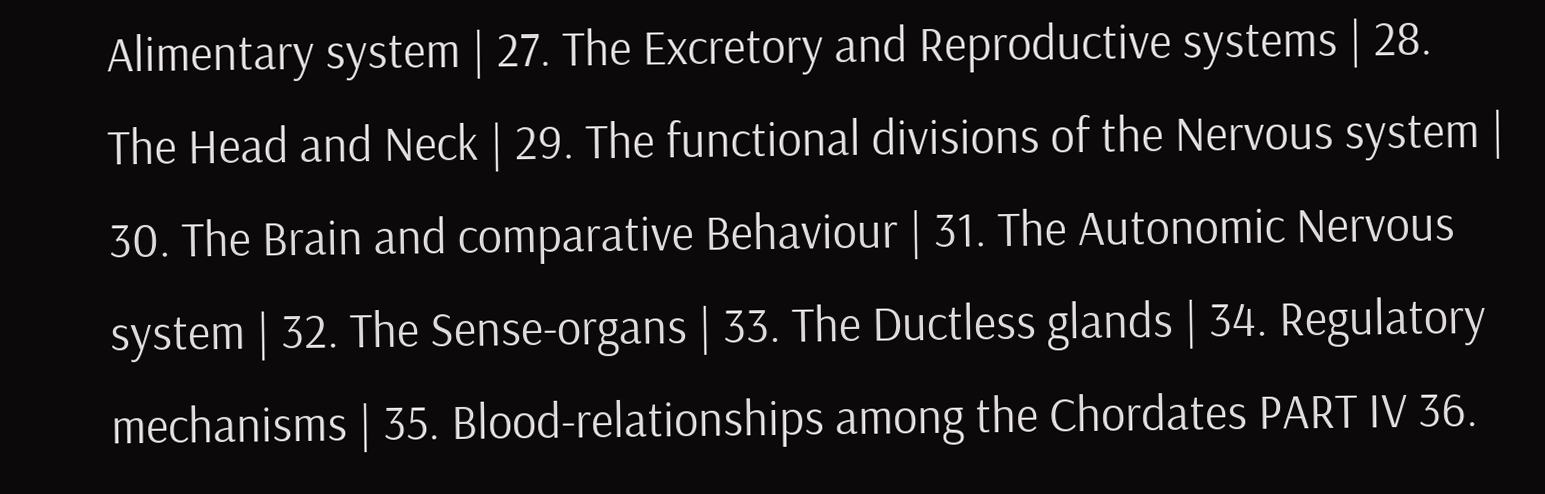Alimentary system | 27. The Excretory and Reproductive systems | 28. The Head and Neck | 29. The functional divisions of the Nervous system | 30. The Brain and comparative Behaviour | 31. The Autonomic Nervous system | 32. The Sense-organs | 33. The Ductless glands | 34. Regulatory mechanisms | 35. Blood-relationships among the Chordates PART IV 36.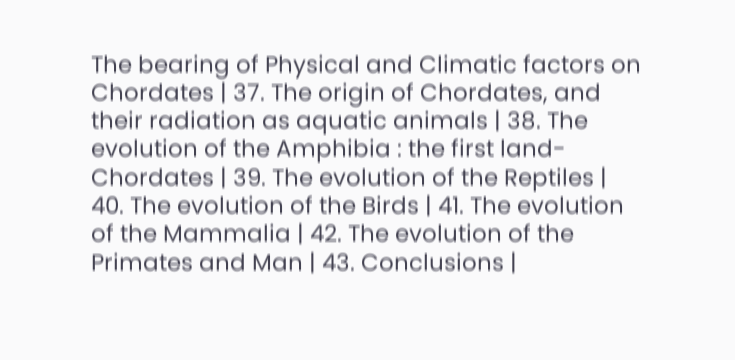The bearing of Physical and Climatic factors on Chordates | 37. The origin of Chordates, and their radiation as aquatic animals | 38. The evolution of the Amphibia : the first land-Chordates | 39. The evolution of the Reptiles | 40. The evolution of the Birds | 41. The evolution of the Mammalia | 42. The evolution of the Primates and Man | 43. Conclusions |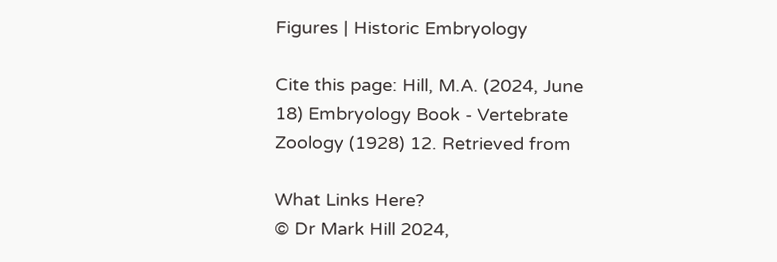Figures | Historic Embryology

Cite this page: Hill, M.A. (2024, June 18) Embryology Book - Vertebrate Zoology (1928) 12. Retrieved from

What Links Here?
© Dr Mark Hill 2024,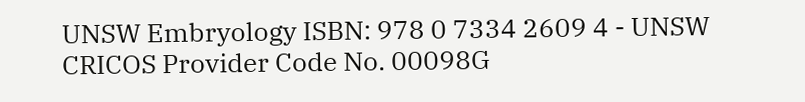UNSW Embryology ISBN: 978 0 7334 2609 4 - UNSW CRICOS Provider Code No. 00098G